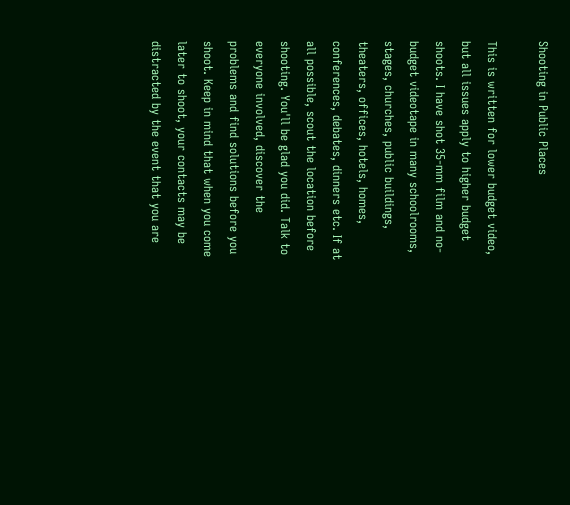Shooting in Public Places

This is written for lower budget video, but all issues apply to higher budget shoots. I have shot 35-mm film and no-budget videotape in many schoolrooms, stages, churches, public buildings, theaters, offices, hotels, homes, conferences, debates, dinners etc. If at all possible, scout the location before shooting. You'll be glad you did. Talk to everyone involved, discover the problems and find solutions before you shoot. Keep in mind that when you come later to shoot, your contacts may be distracted by the event that you are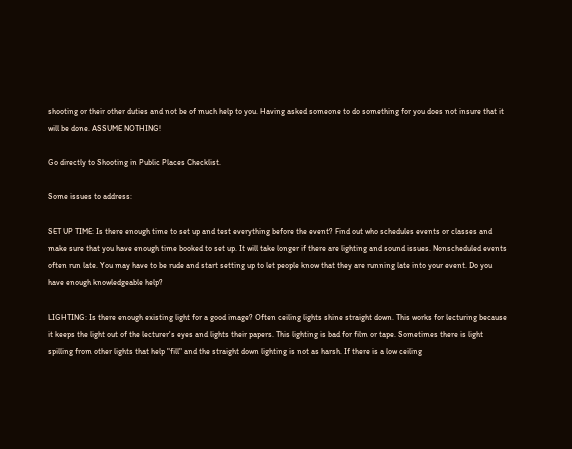shooting or their other duties and not be of much help to you. Having asked someone to do something for you does not insure that it will be done. ASSUME NOTHING!

Go directly to Shooting in Public Places Checklist.

Some issues to address:

SET UP TIME: Is there enough time to set up and test everything before the event? Find out who schedules events or classes and make sure that you have enough time booked to set up. It will take longer if there are lighting and sound issues. Nonscheduled events often run late. You may have to be rude and start setting up to let people know that they are running late into your event. Do you have enough knowledgeable help?

LIGHTING: Is there enough existing light for a good image? Often ceiling lights shine straight down. This works for lecturing because it keeps the light out of the lecturer's eyes and lights their papers. This lighting is bad for film or tape. Sometimes there is light spilling from other lights that help "fill" and the straight down lighting is not as harsh. If there is a low ceiling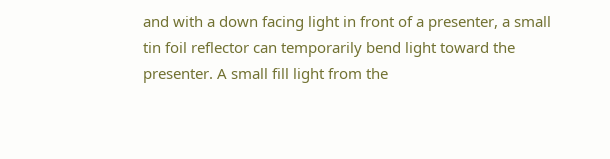and with a down facing light in front of a presenter, a small tin foil reflector can temporarily bend light toward the presenter. A small fill light from the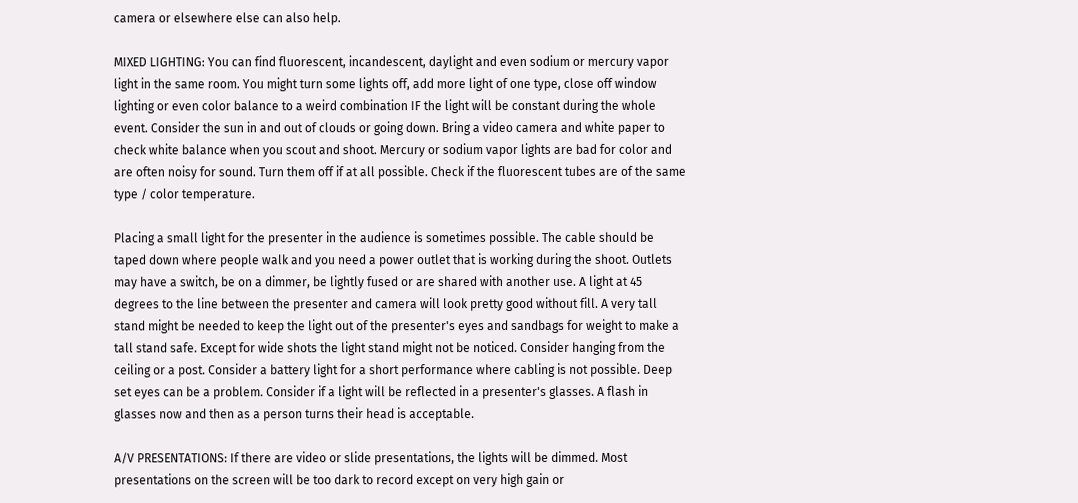camera or elsewhere else can also help.

MIXED LIGHTING: You can find fluorescent, incandescent, daylight and even sodium or mercury vapor light in the same room. You might turn some lights off, add more light of one type, close off window lighting or even color balance to a weird combination IF the light will be constant during the whole event. Consider the sun in and out of clouds or going down. Bring a video camera and white paper to check white balance when you scout and shoot. Mercury or sodium vapor lights are bad for color and are often noisy for sound. Turn them off if at all possible. Check if the fluorescent tubes are of the same type / color temperature.

Placing a small light for the presenter in the audience is sometimes possible. The cable should be taped down where people walk and you need a power outlet that is working during the shoot. Outlets may have a switch, be on a dimmer, be lightly fused or are shared with another use. A light at 45 degrees to the line between the presenter and camera will look pretty good without fill. A very tall stand might be needed to keep the light out of the presenter's eyes and sandbags for weight to make a tall stand safe. Except for wide shots the light stand might not be noticed. Consider hanging from the ceiling or a post. Consider a battery light for a short performance where cabling is not possible. Deep set eyes can be a problem. Consider if a light will be reflected in a presenter's glasses. A flash in glasses now and then as a person turns their head is acceptable.

A/V PRESENTATIONS: If there are video or slide presentations, the lights will be dimmed. Most presentations on the screen will be too dark to record except on very high gain or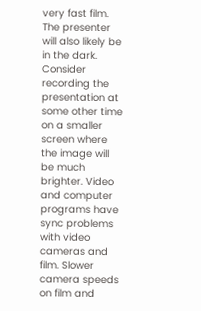very fast film. The presenter will also likely be in the dark. Consider recording the presentation at some other time on a smaller screen where the image will be much brighter. Video and computer programs have sync problems with video cameras and film. Slower camera speeds on film and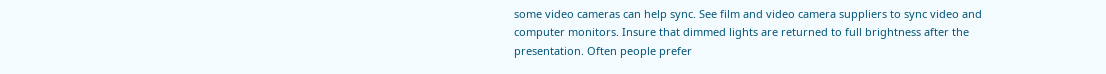some video cameras can help sync. See film and video camera suppliers to sync video and computer monitors. Insure that dimmed lights are returned to full brightness after the presentation. Often people prefer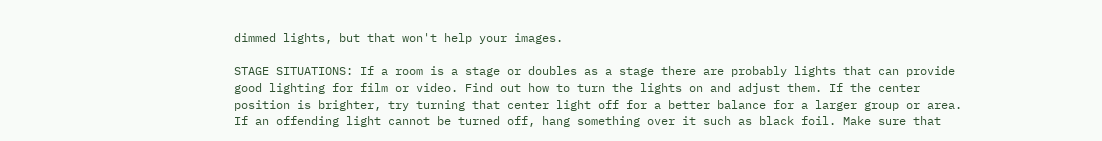dimmed lights, but that won't help your images.

STAGE SITUATIONS: If a room is a stage or doubles as a stage there are probably lights that can provide good lighting for film or video. Find out how to turn the lights on and adjust them. If the center position is brighter, try turning that center light off for a better balance for a larger group or area. If an offending light cannot be turned off, hang something over it such as black foil. Make sure that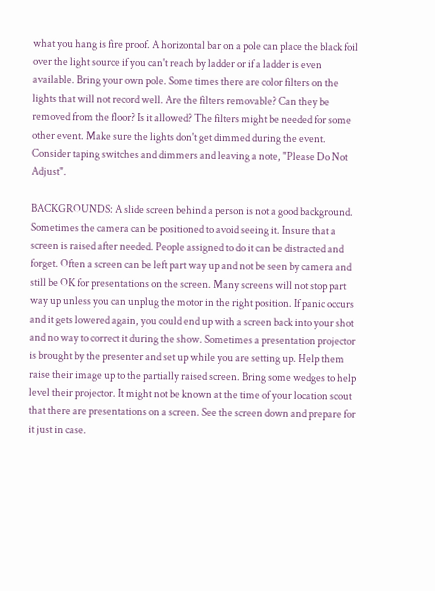what you hang is fire proof. A horizontal bar on a pole can place the black foil over the light source if you can't reach by ladder or if a ladder is even available. Bring your own pole. Some times there are color filters on the lights that will not record well. Are the filters removable? Can they be removed from the floor? Is it allowed? The filters might be needed for some other event. Make sure the lights don't get dimmed during the event. Consider taping switches and dimmers and leaving a note, "Please Do Not Adjust".

BACKGROUNDS: A slide screen behind a person is not a good background. Sometimes the camera can be positioned to avoid seeing it. Insure that a screen is raised after needed. People assigned to do it can be distracted and forget. Often a screen can be left part way up and not be seen by camera and still be OK for presentations on the screen. Many screens will not stop part way up unless you can unplug the motor in the right position. If panic occurs and it gets lowered again, you could end up with a screen back into your shot and no way to correct it during the show. Sometimes a presentation projector is brought by the presenter and set up while you are setting up. Help them raise their image up to the partially raised screen. Bring some wedges to help level their projector. It might not be known at the time of your location scout that there are presentations on a screen. See the screen down and prepare for it just in case.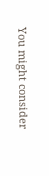You might consider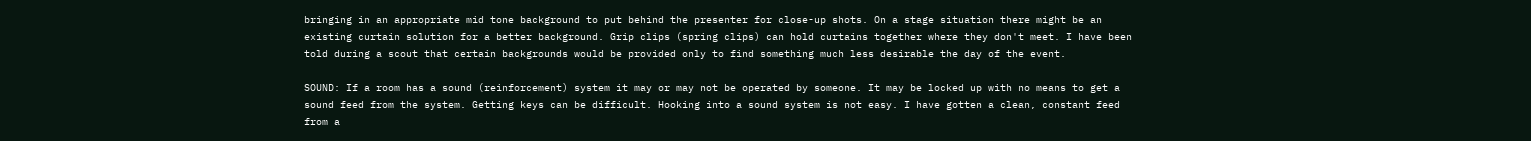bringing in an appropriate mid tone background to put behind the presenter for close-up shots. On a stage situation there might be an existing curtain solution for a better background. Grip clips (spring clips) can hold curtains together where they don't meet. I have been told during a scout that certain backgrounds would be provided only to find something much less desirable the day of the event.

SOUND: If a room has a sound (reinforcement) system it may or may not be operated by someone. It may be locked up with no means to get a sound feed from the system. Getting keys can be difficult. Hooking into a sound system is not easy. I have gotten a clean, constant feed from a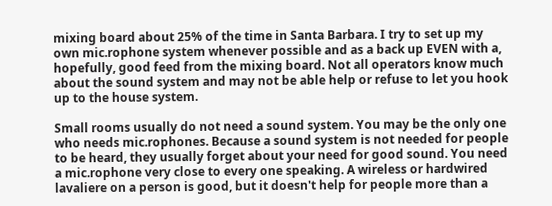mixing board about 25% of the time in Santa Barbara. I try to set up my own mic.rophone system whenever possible and as a back up EVEN with a, hopefully, good feed from the mixing board. Not all operators know much about the sound system and may not be able help or refuse to let you hook up to the house system.

Small rooms usually do not need a sound system. You may be the only one who needs mic.rophones. Because a sound system is not needed for people to be heard, they usually forget about your need for good sound. You need a mic.rophone very close to every one speaking. A wireless or hardwired lavaliere on a person is good, but it doesn't help for people more than a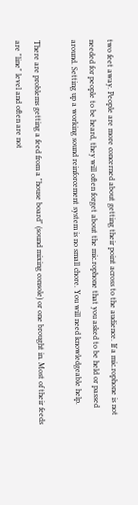two feet away. People are more concerned about getting their point across to the audience. If a mic.rophone is not needed for people to be heard, they will often forget about the mic.rophone that you asked to be held or passed around. Setting up a working sound reinforcement system is no small chore. You will need knowledgeable help.

There are problems getting a feed from a "house board" (sound mixing console) or one brought in. Most of their feeds are "line" level and often are not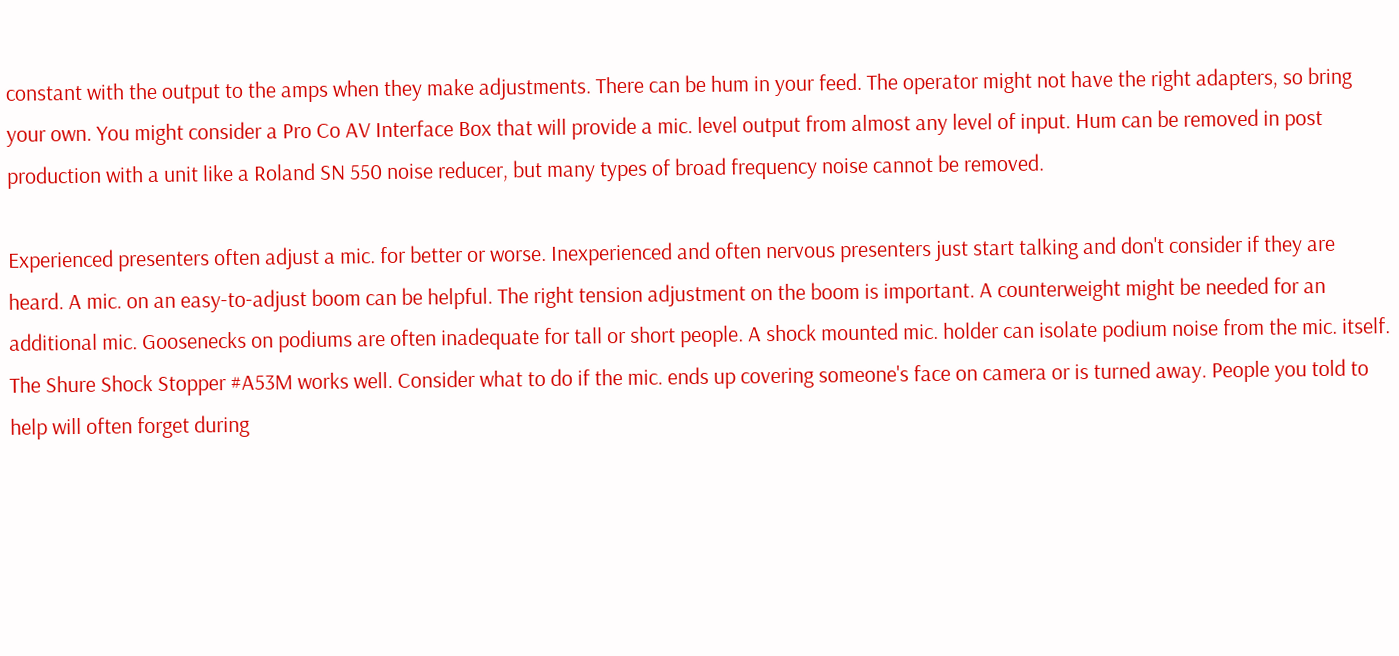constant with the output to the amps when they make adjustments. There can be hum in your feed. The operator might not have the right adapters, so bring your own. You might consider a Pro Co AV Interface Box that will provide a mic. level output from almost any level of input. Hum can be removed in post production with a unit like a Roland SN 550 noise reducer, but many types of broad frequency noise cannot be removed.

Experienced presenters often adjust a mic. for better or worse. Inexperienced and often nervous presenters just start talking and don't consider if they are heard. A mic. on an easy-to-adjust boom can be helpful. The right tension adjustment on the boom is important. A counterweight might be needed for an additional mic. Goosenecks on podiums are often inadequate for tall or short people. A shock mounted mic. holder can isolate podium noise from the mic. itself. The Shure Shock Stopper #A53M works well. Consider what to do if the mic. ends up covering someone's face on camera or is turned away. People you told to help will often forget during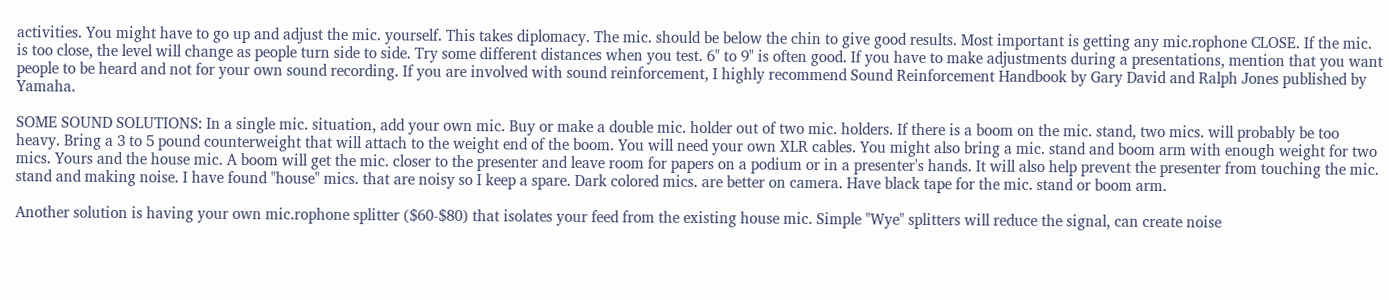activities. You might have to go up and adjust the mic. yourself. This takes diplomacy. The mic. should be below the chin to give good results. Most important is getting any mic.rophone CLOSE. If the mic. is too close, the level will change as people turn side to side. Try some different distances when you test. 6" to 9" is often good. If you have to make adjustments during a presentations, mention that you want people to be heard and not for your own sound recording. If you are involved with sound reinforcement, I highly recommend Sound Reinforcement Handbook by Gary David and Ralph Jones published by Yamaha.

SOME SOUND SOLUTIONS: In a single mic. situation, add your own mic. Buy or make a double mic. holder out of two mic. holders. If there is a boom on the mic. stand, two mics. will probably be too heavy. Bring a 3 to 5 pound counterweight that will attach to the weight end of the boom. You will need your own XLR cables. You might also bring a mic. stand and boom arm with enough weight for two mics. Yours and the house mic. A boom will get the mic. closer to the presenter and leave room for papers on a podium or in a presenter's hands. It will also help prevent the presenter from touching the mic. stand and making noise. I have found "house" mics. that are noisy so I keep a spare. Dark colored mics. are better on camera. Have black tape for the mic. stand or boom arm.

Another solution is having your own mic.rophone splitter ($60-$80) that isolates your feed from the existing house mic. Simple "Wye" splitters will reduce the signal, can create noise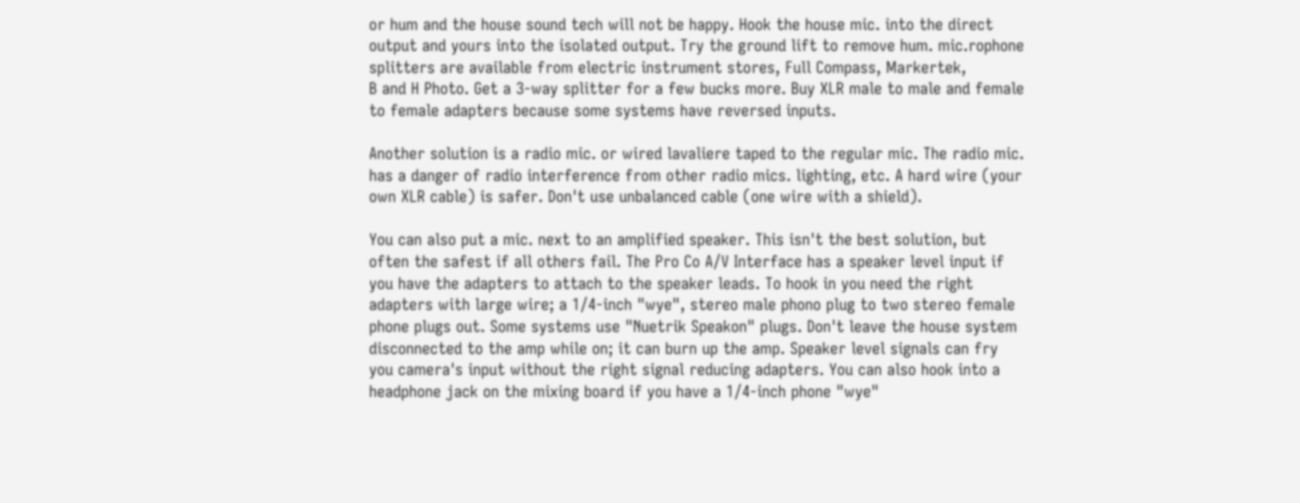or hum and the house sound tech will not be happy. Hook the house mic. into the direct output and yours into the isolated output. Try the ground lift to remove hum. mic.rophone splitters are available from electric instrument stores, Full Compass, Markertek,
B and H Photo. Get a 3-way splitter for a few bucks more. Buy XLR male to male and female to female adapters because some systems have reversed inputs.

Another solution is a radio mic. or wired lavaliere taped to the regular mic. The radio mic. has a danger of radio interference from other radio mics. lighting, etc. A hard wire (your own XLR cable) is safer. Don't use unbalanced cable (one wire with a shield).

You can also put a mic. next to an amplified speaker. This isn't the best solution, but often the safest if all others fail. The Pro Co A/V Interface has a speaker level input if you have the adapters to attach to the speaker leads. To hook in you need the right adapters with large wire; a 1/4-inch "wye", stereo male phono plug to two stereo female phone plugs out. Some systems use "Nuetrik Speakon" plugs. Don't leave the house system disconnected to the amp while on; it can burn up the amp. Speaker level signals can fry you camera's input without the right signal reducing adapters. You can also hook into a headphone jack on the mixing board if you have a 1/4-inch phone "wye"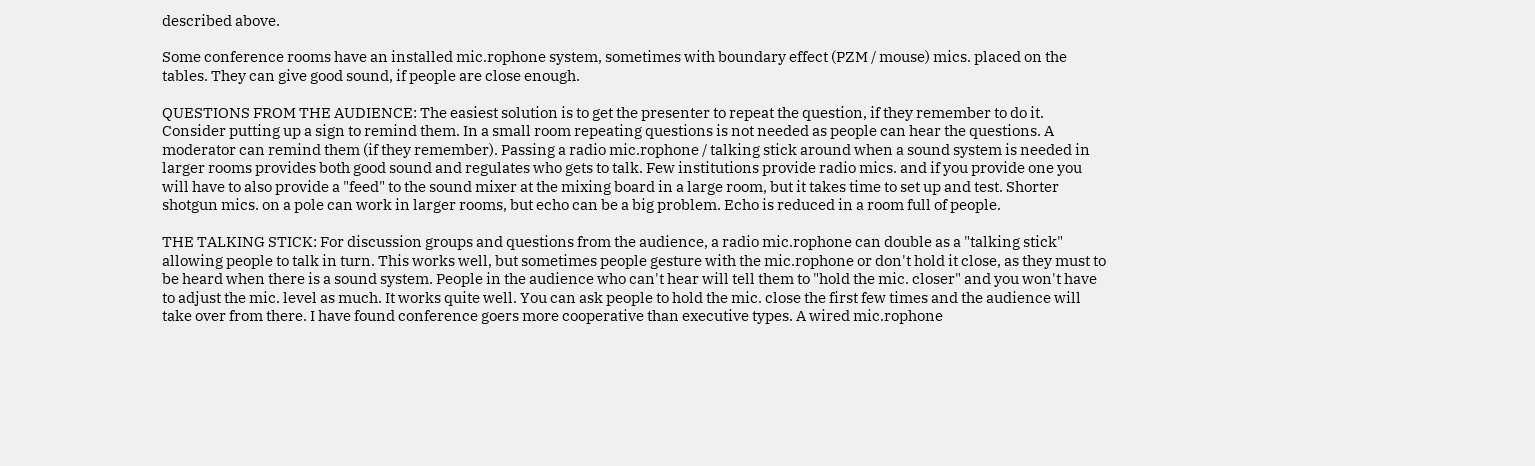described above.

Some conference rooms have an installed mic.rophone system, sometimes with boundary effect (PZM / mouse) mics. placed on the tables. They can give good sound, if people are close enough.

QUESTIONS FROM THE AUDIENCE: The easiest solution is to get the presenter to repeat the question, if they remember to do it. Consider putting up a sign to remind them. In a small room repeating questions is not needed as people can hear the questions. A moderator can remind them (if they remember). Passing a radio mic.rophone / talking stick around when a sound system is needed in larger rooms provides both good sound and regulates who gets to talk. Few institutions provide radio mics. and if you provide one you will have to also provide a "feed" to the sound mixer at the mixing board in a large room, but it takes time to set up and test. Shorter shotgun mics. on a pole can work in larger rooms, but echo can be a big problem. Echo is reduced in a room full of people.

THE TALKING STICK: For discussion groups and questions from the audience, a radio mic.rophone can double as a "talking stick" allowing people to talk in turn. This works well, but sometimes people gesture with the mic.rophone or don't hold it close, as they must to be heard when there is a sound system. People in the audience who can't hear will tell them to "hold the mic. closer" and you won't have to adjust the mic. level as much. It works quite well. You can ask people to hold the mic. close the first few times and the audience will take over from there. I have found conference goers more cooperative than executive types. A wired mic.rophone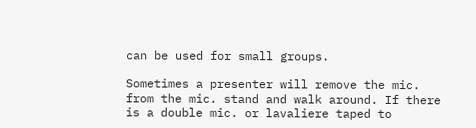can be used for small groups.

Sometimes a presenter will remove the mic. from the mic. stand and walk around. If there is a double mic. or lavaliere taped to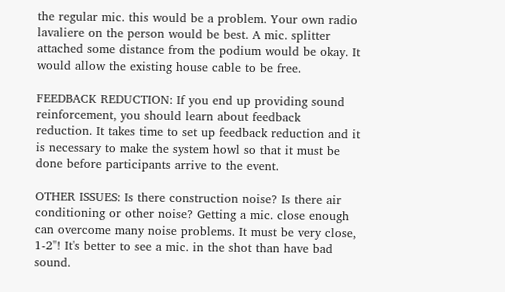the regular mic. this would be a problem. Your own radio lavaliere on the person would be best. A mic. splitter attached some distance from the podium would be okay. It would allow the existing house cable to be free.

FEEDBACK REDUCTION: If you end up providing sound reinforcement, you should learn about feedback
reduction. It takes time to set up feedback reduction and it is necessary to make the system howl so that it must be done before participants arrive to the event.

OTHER ISSUES: Is there construction noise? Is there air conditioning or other noise? Getting a mic. close enough can overcome many noise problems. It must be very close, 1-2"! It's better to see a mic. in the shot than have bad sound.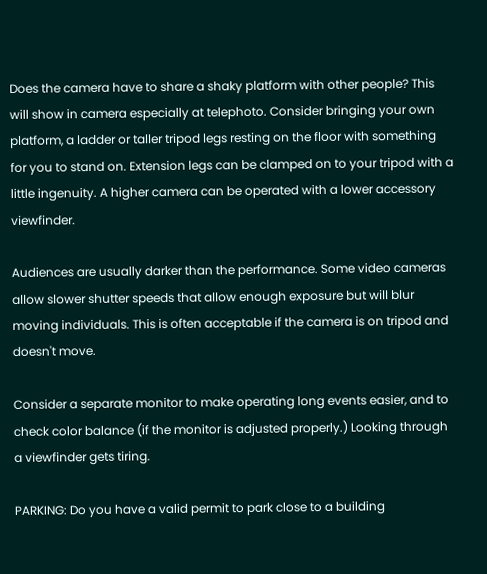Does the camera have to share a shaky platform with other people? This will show in camera especially at telephoto. Consider bringing your own platform, a ladder or taller tripod legs resting on the floor with something for you to stand on. Extension legs can be clamped on to your tripod with a little ingenuity. A higher camera can be operated with a lower accessory viewfinder.

Audiences are usually darker than the performance. Some video cameras allow slower shutter speeds that allow enough exposure but will blur moving individuals. This is often acceptable if the camera is on tripod and doesn't move.

Consider a separate monitor to make operating long events easier, and to check color balance (if the monitor is adjusted properly.) Looking through a viewfinder gets tiring.

PARKING: Do you have a valid permit to park close to a building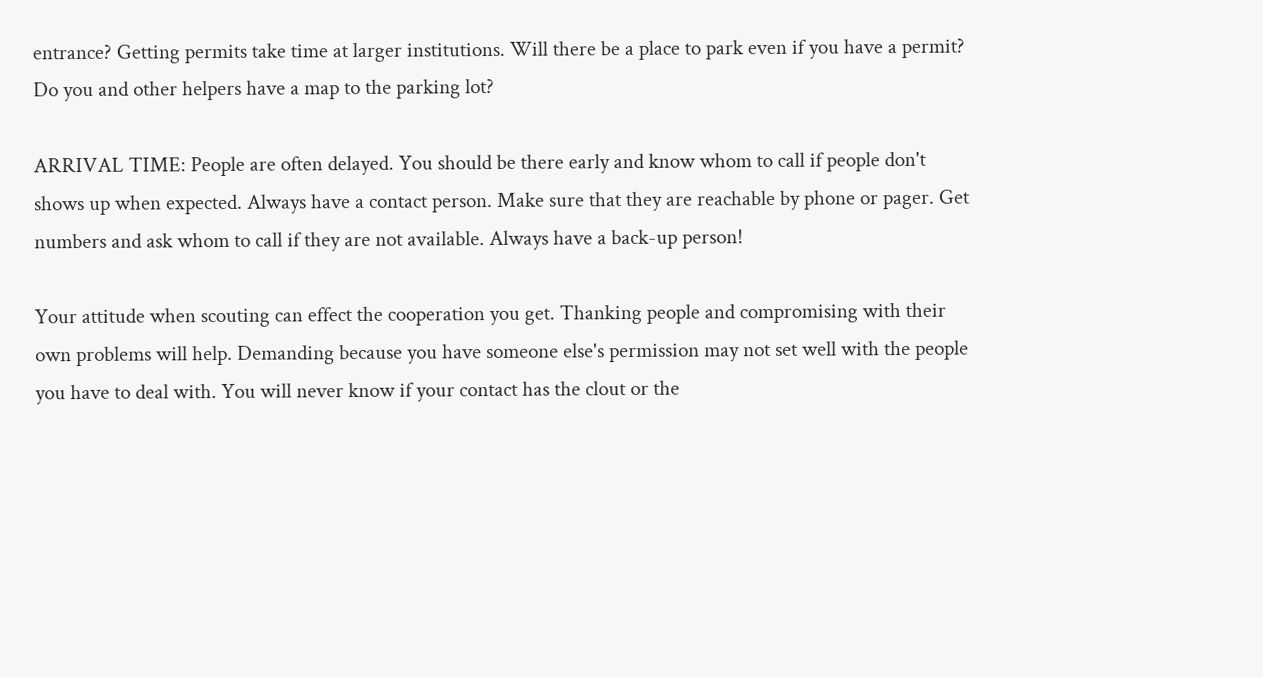entrance? Getting permits take time at larger institutions. Will there be a place to park even if you have a permit? Do you and other helpers have a map to the parking lot?

ARRIVAL TIME: People are often delayed. You should be there early and know whom to call if people don't shows up when expected. Always have a contact person. Make sure that they are reachable by phone or pager. Get numbers and ask whom to call if they are not available. Always have a back-up person!

Your attitude when scouting can effect the cooperation you get. Thanking people and compromising with their own problems will help. Demanding because you have someone else's permission may not set well with the people you have to deal with. You will never know if your contact has the clout or the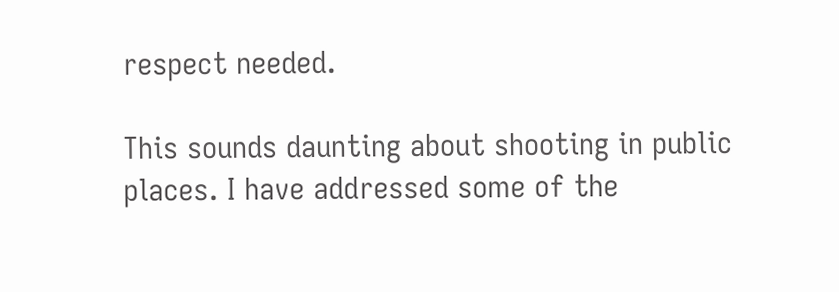respect needed.

This sounds daunting about shooting in public places. I have addressed some of the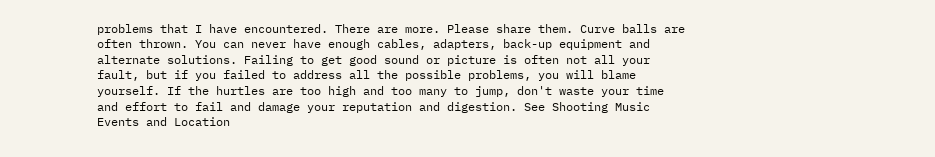problems that I have encountered. There are more. Please share them. Curve balls are often thrown. You can never have enough cables, adapters, back-up equipment and alternate solutions. Failing to get good sound or picture is often not all your fault, but if you failed to address all the possible problems, you will blame yourself. If the hurtles are too high and too many to jump, don't waste your time and effort to fail and damage your reputation and digestion. See Shooting Music Events and Location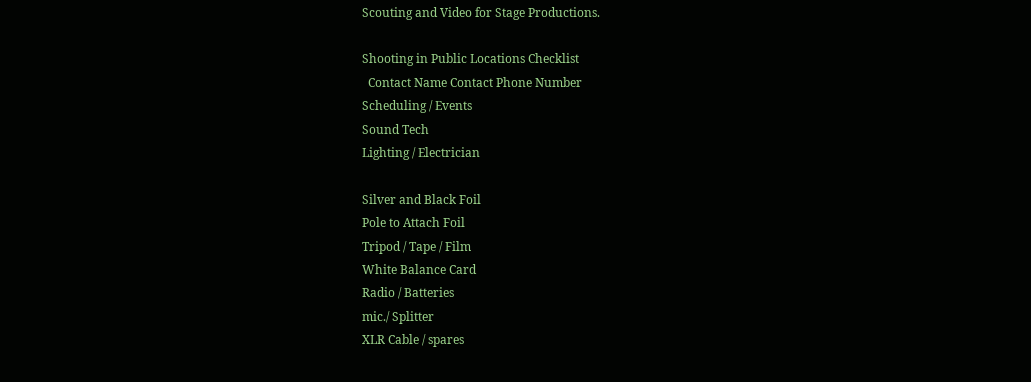Scouting and Video for Stage Productions.

Shooting in Public Locations Checklist
  Contact Name Contact Phone Number
Scheduling / Events
Sound Tech
Lighting / Electrician

Silver and Black Foil
Pole to Attach Foil
Tripod / Tape / Film
White Balance Card
Radio / Batteries
mic./ Splitter
XLR Cable / spares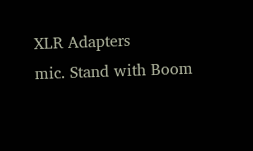XLR Adapters
mic. Stand with Boom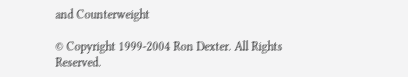and Counterweight

© Copyright 1999-2004 Ron Dexter. All Rights Reserved.